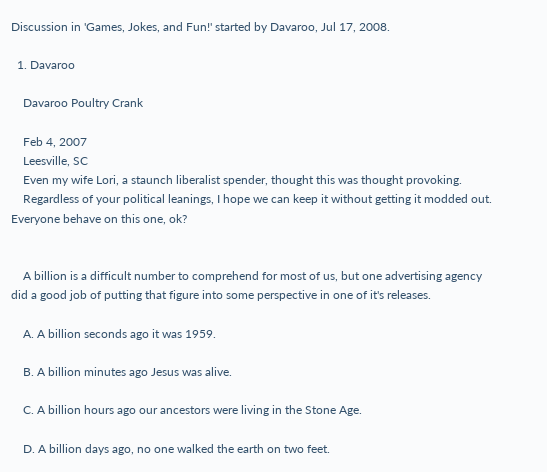Discussion in 'Games, Jokes, and Fun!' started by Davaroo, Jul 17, 2008.

  1. Davaroo

    Davaroo Poultry Crank

    Feb 4, 2007
    Leesville, SC
    Even my wife Lori, a staunch liberalist spender, thought this was thought provoking.
    Regardless of your political leanings, I hope we can keep it without getting it modded out. Everyone behave on this one, ok?


    A billion is a difficult number to comprehend for most of us, but one advertising agency did a good job of putting that figure into some perspective in one of it's releases.

    A. A billion seconds ago it was 1959.

    B. A billion minutes ago Jesus was alive.

    C. A billion hours ago our ancestors were living in the Stone Age.

    D. A billion days ago, no one walked the earth on two feet.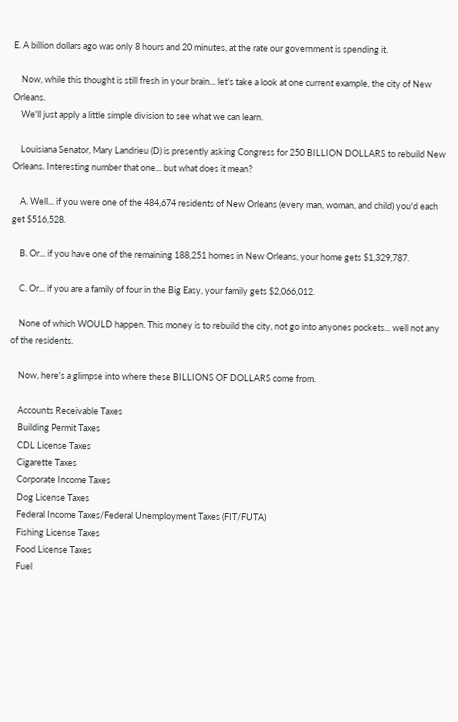E. A billion dollars ago was only 8 hours and 20 minutes, at the rate our government is spending it.

    Now, while this thought is still fresh in your brain... let's take a look at one current example, the city of New Orleans.
    We'll just apply a little simple division to see what we can learn.

    Louisiana Senator, Mary Landrieu (D) is presently asking Congress for 250 BILLION DOLLARS to rebuild New Orleans. Interesting number that one... but what does it mean?

    A. Well... if you were one of the 484,674 residents of New Orleans (every man, woman, and child) you'd each get $516,528.

    B. Or... if you have one of the remaining 188,251 homes in New Orleans, your home gets $1,329,787.

    C. Or... if you are a family of four in the Big Easy, your family gets $2,066,012.

    None of which WOULD happen. This money is to rebuild the city, not go into anyones pockets... well not any of the residents.

    Now, here's a glimpse into where these BILLIONS OF DOLLARS come from.

    Accounts Receivable Taxes
    Building Permit Taxes
    CDL License Taxes
    Cigarette Taxes
    Corporate Income Taxes
    Dog License Taxes
    Federal Income Taxes/Federal Unemployment Taxes (FIT/FUTA)
    Fishing License Taxes
    Food License Taxes
    Fuel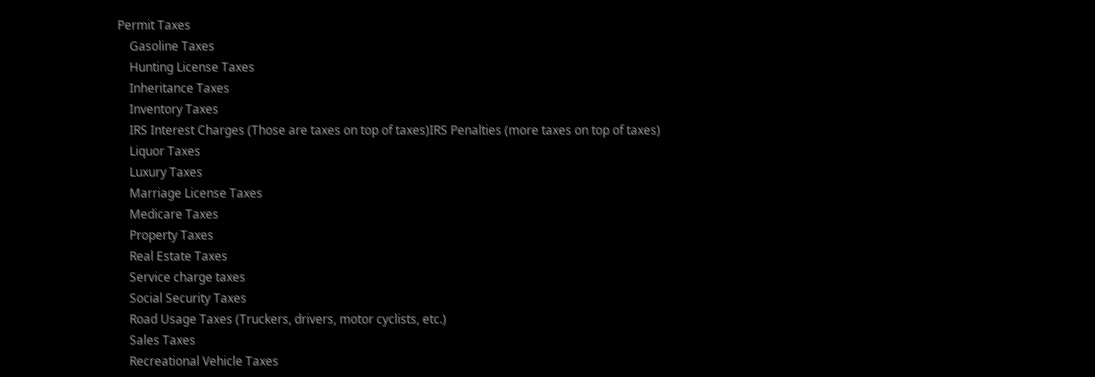Permit Taxes
    Gasoline Taxes
    Hunting License Taxes
    Inheritance Taxes
    Inventory Taxes
    IRS Interest Charges (Those are taxes on top of taxes)IRS Penalties (more taxes on top of taxes)
    Liquor Taxes
    Luxury Taxes
    Marriage License Taxes
    Medicare Taxes
    Property Taxes
    Real Estate Taxes
    Service charge taxes
    Social Security Taxes
    Road Usage Taxes (Truckers, drivers, motor cyclists, etc.)
    Sales Taxes
    Recreational Vehicle Taxes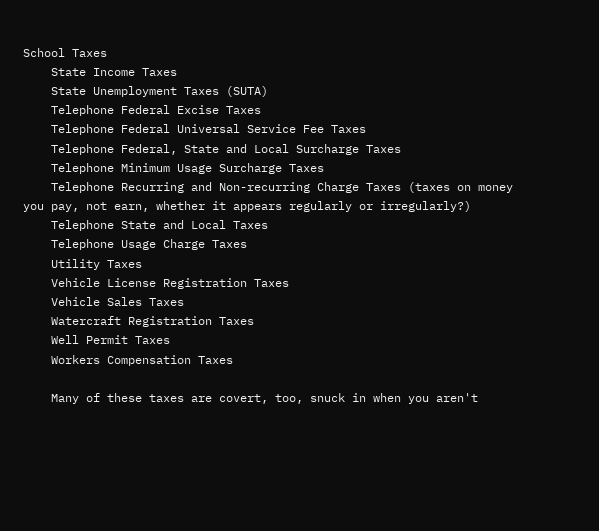School Taxes
    State Income Taxes
    State Unemployment Taxes (SUTA)
    Telephone Federal Excise Taxes
    Telephone Federal Universal Service Fee Taxes
    Telephone Federal, State and Local Surcharge Taxes
    Telephone Minimum Usage Surcharge Taxes
    Telephone Recurring and Non-recurring Charge Taxes (taxes on money you pay, not earn, whether it appears regularly or irregularly?)
    Telephone State and Local Taxes
    Telephone Usage Charge Taxes
    Utility Taxes
    Vehicle License Registration Taxes
    Vehicle Sales Taxes
    Watercraft Registration Taxes
    Well Permit Taxes
    Workers Compensation Taxes

    Many of these taxes are covert, too, snuck in when you aren't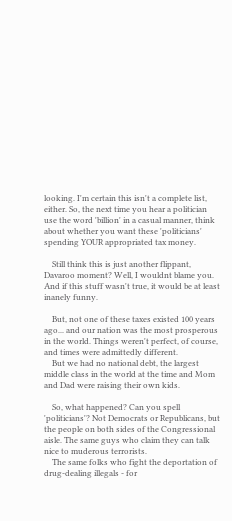looking. I'm certain this isn't a complete list, either. So, the next time you hear a politician use the word 'billion' in a casual manner, think about whether you want these 'politicians' spending YOUR appropriated tax money.

    Still think this is just another flippant, Davaroo moment? Well, I wouldnt blame you. And if this stuff wasn't true, it would be at least inanely funny.

    But, not one of these taxes existed 100 years ago... and our nation was the most prosperous in the world. Things weren't perfect, of course, and times were admittedly different.
    But we had no national debt, the largest middle class in the world at the time and Mom and Dad were raising their own kids.

    So, what happened? Can you spell 'politicians'? Not Democrats or Republicans, but the people on both sides of the Congressional aisle. The same guys who claim they can talk nice to muderous terrorists.
    The same folks who fight the deportation of drug-dealing illegals - for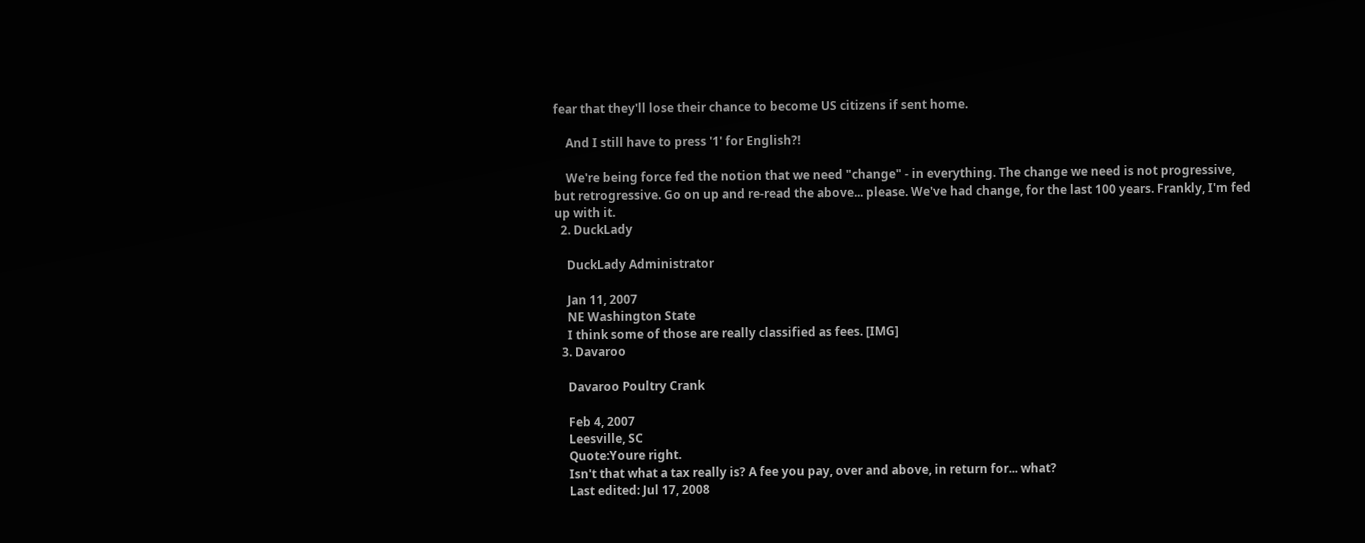fear that they'll lose their chance to become US citizens if sent home.

    And I still have to press '1' for English?!

    We're being force fed the notion that we need "change" - in everything. The change we need is not progressive, but retrogressive. Go on up and re-read the above... please. We've had change, for the last 100 years. Frankly, I'm fed up with it.
  2. DuckLady

    DuckLady Administrator

    Jan 11, 2007
    NE Washington State
    I think some of those are really classified as fees. [IMG]
  3. Davaroo

    Davaroo Poultry Crank

    Feb 4, 2007
    Leesville, SC
    Quote:Youre right.
    Isn't that what a tax really is? A fee you pay, over and above, in return for... what?
    Last edited: Jul 17, 2008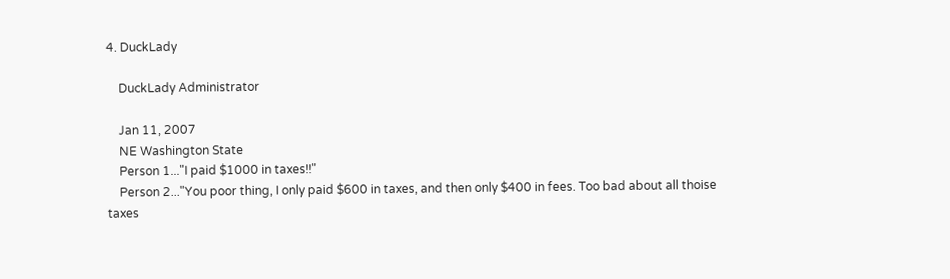4. DuckLady

    DuckLady Administrator

    Jan 11, 2007
    NE Washington State
    Person 1..."I paid $1000 in taxes!!"
    Person 2..."You poor thing, I only paid $600 in taxes, and then only $400 in fees. Too bad about all thoise taxes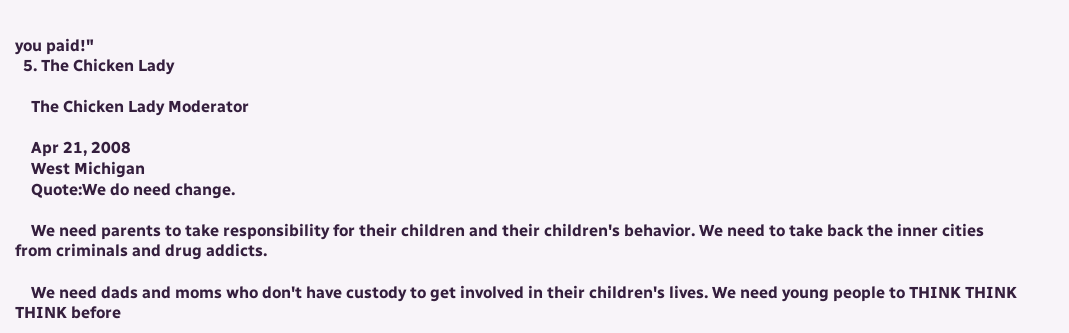you paid!"
  5. The Chicken Lady

    The Chicken Lady Moderator

    Apr 21, 2008
    West Michigan
    Quote:We do need change.

    We need parents to take responsibility for their children and their children's behavior. We need to take back the inner cities from criminals and drug addicts.

    We need dads and moms who don't have custody to get involved in their children's lives. We need young people to THINK THINK THINK before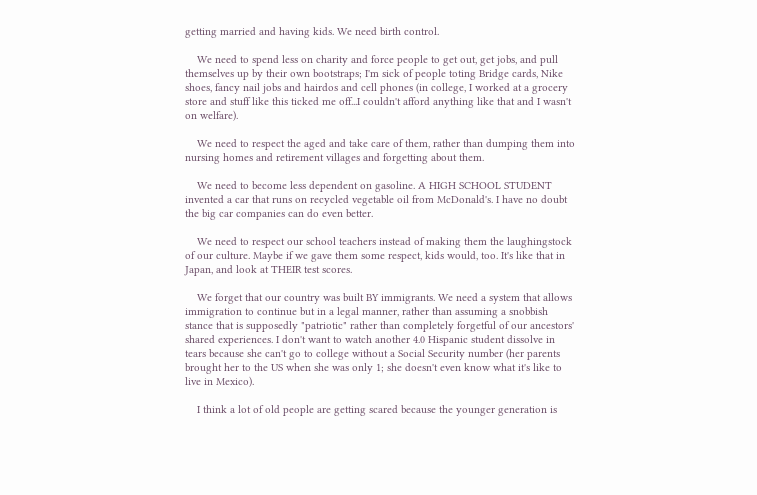getting married and having kids. We need birth control.

    We need to spend less on charity and force people to get out, get jobs, and pull themselves up by their own bootstraps; I'm sick of people toting Bridge cards, Nike shoes, fancy nail jobs and hairdos and cell phones (in college, I worked at a grocery store and stuff like this ticked me off...I couldn't afford anything like that and I wasn't on welfare).

    We need to respect the aged and take care of them, rather than dumping them into nursing homes and retirement villages and forgetting about them.

    We need to become less dependent on gasoline. A HIGH SCHOOL STUDENT invented a car that runs on recycled vegetable oil from McDonald's. I have no doubt the big car companies can do even better.

    We need to respect our school teachers instead of making them the laughingstock of our culture. Maybe if we gave them some respect, kids would, too. It's like that in Japan, and look at THEIR test scores.

    We forget that our country was built BY immigrants. We need a system that allows immigration to continue but in a legal manner, rather than assuming a snobbish stance that is supposedly "patriotic" rather than completely forgetful of our ancestors' shared experiences. I don't want to watch another 4.0 Hispanic student dissolve in tears because she can't go to college without a Social Security number (her parents brought her to the US when she was only 1; she doesn't even know what it's like to live in Mexico).

    I think a lot of old people are getting scared because the younger generation is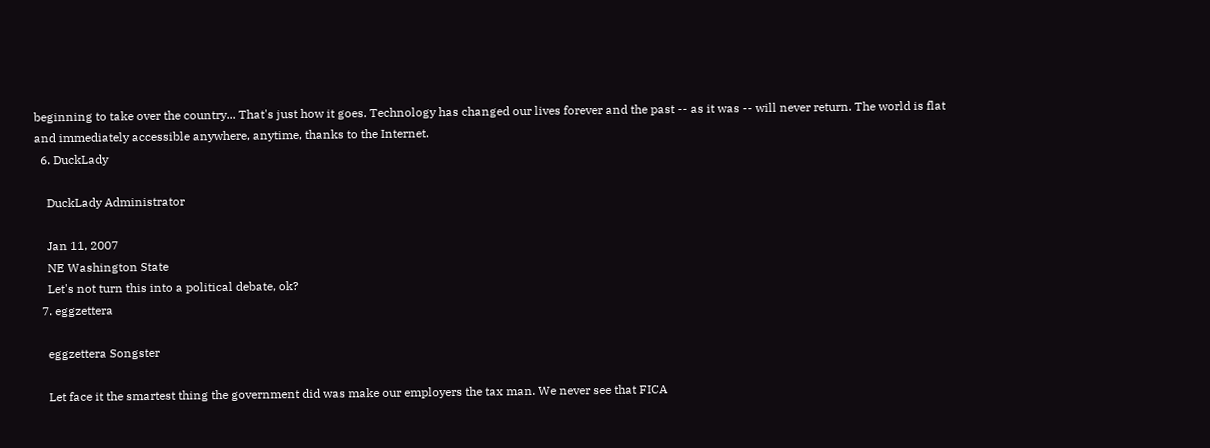beginning to take over the country... That's just how it goes. Technology has changed our lives forever and the past -- as it was -- will never return. The world is flat and immediately accessible anywhere, anytime, thanks to the Internet.
  6. DuckLady

    DuckLady Administrator

    Jan 11, 2007
    NE Washington State
    Let's not turn this into a political debate, ok?
  7. eggzettera

    eggzettera Songster

    Let face it the smartest thing the government did was make our employers the tax man. We never see that FICA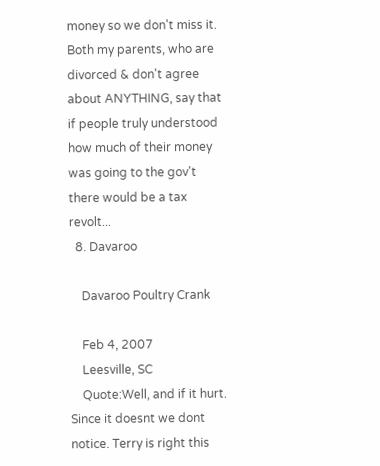money so we don't miss it. Both my parents, who are divorced & don't agree about ANYTHING, say that if people truly understood how much of their money was going to the gov't there would be a tax revolt...
  8. Davaroo

    Davaroo Poultry Crank

    Feb 4, 2007
    Leesville, SC
    Quote:Well, and if it hurt. Since it doesnt we dont notice. Terry is right this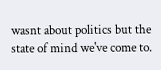wasnt about politics but the state of mind we've come to.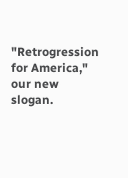"Retrogression for America," our new slogan.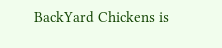BackYard Chickens is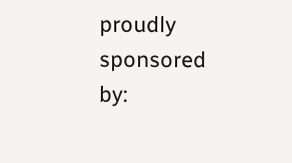proudly sponsored by: